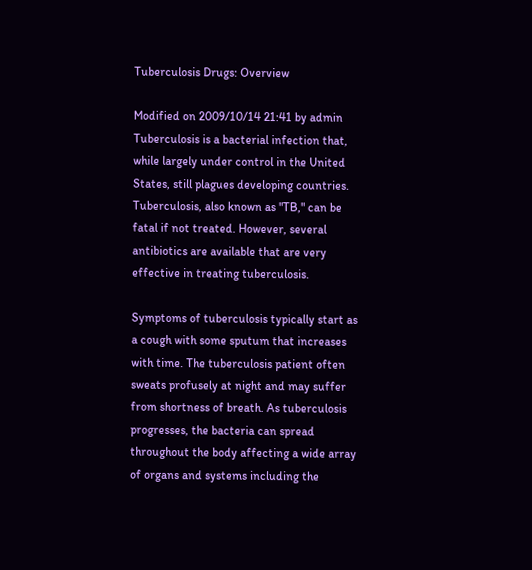Tuberculosis Drugs: Overview

Modified on 2009/10/14 21:41 by admin
Tuberculosis is a bacterial infection that, while largely under control in the United States, still plagues developing countries. Tuberculosis, also known as "TB," can be fatal if not treated. However, several antibiotics are available that are very effective in treating tuberculosis.

Symptoms of tuberculosis typically start as a cough with some sputum that increases with time. The tuberculosis patient often sweats profusely at night and may suffer from shortness of breath. As tuberculosis progresses, the bacteria can spread throughout the body affecting a wide array of organs and systems including the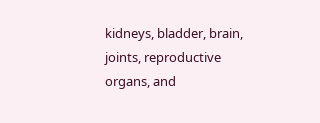kidneys, bladder, brain, joints, reproductive organs, and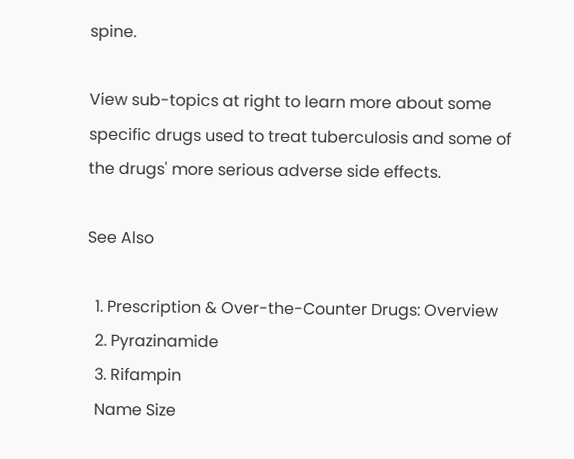spine.

View sub-topics at right to learn more about some specific drugs used to treat tuberculosis and some of the drugs' more serious adverse side effects.

See Also

  1. Prescription & Over-the-Counter Drugs: Overview
  2. Pyrazinamide
  3. Rifampin
  Name Size